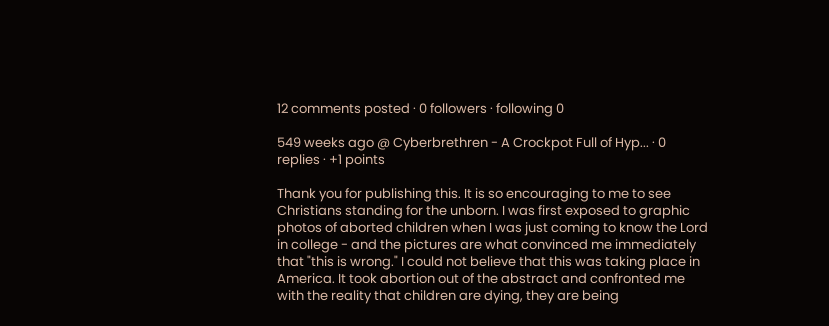12 comments posted · 0 followers · following 0

549 weeks ago @ Cyberbrethren - A Crockpot Full of Hyp... · 0 replies · +1 points

Thank you for publishing this. It is so encouraging to me to see Christians standing for the unborn. I was first exposed to graphic photos of aborted children when I was just coming to know the Lord in college - and the pictures are what convinced me immediately that "this is wrong." I could not believe that this was taking place in America. It took abortion out of the abstract and confronted me with the reality that children are dying, they are being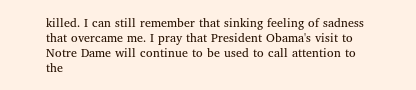killed. I can still remember that sinking feeling of sadness that overcame me. I pray that President Obama's visit to Notre Dame will continue to be used to call attention to the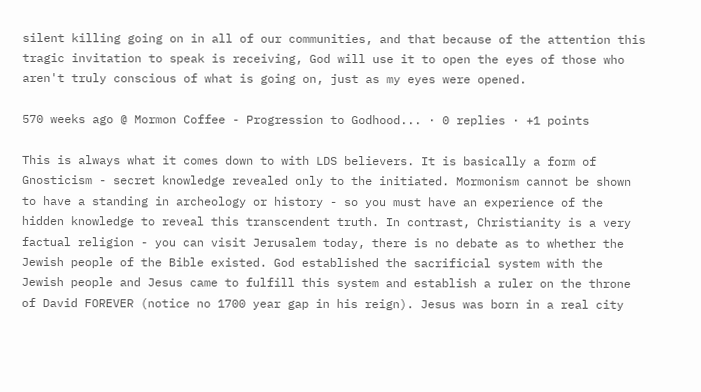silent killing going on in all of our communities, and that because of the attention this tragic invitation to speak is receiving, God will use it to open the eyes of those who aren't truly conscious of what is going on, just as my eyes were opened.

570 weeks ago @ Mormon Coffee - Progression to Godhood... · 0 replies · +1 points

This is always what it comes down to with LDS believers. It is basically a form of Gnosticism - secret knowledge revealed only to the initiated. Mormonism cannot be shown to have a standing in archeology or history - so you must have an experience of the hidden knowledge to reveal this transcendent truth. In contrast, Christianity is a very factual religion - you can visit Jerusalem today, there is no debate as to whether the Jewish people of the Bible existed. God established the sacrificial system with the Jewish people and Jesus came to fulfill this system and establish a ruler on the throne of David FOREVER (notice no 1700 year gap in his reign). Jesus was born in a real city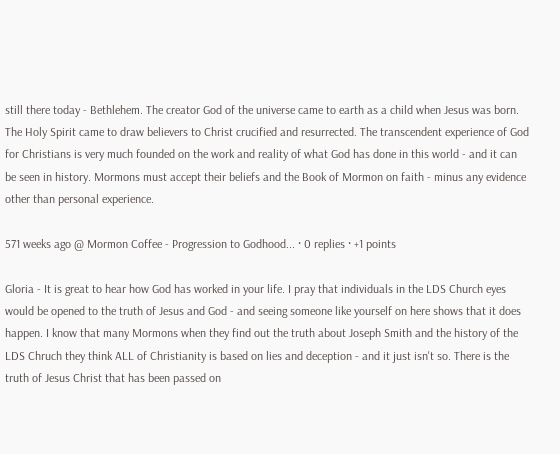still there today - Bethlehem. The creator God of the universe came to earth as a child when Jesus was born. The Holy Spirit came to draw believers to Christ crucified and resurrected. The transcendent experience of God for Christians is very much founded on the work and reality of what God has done in this world - and it can be seen in history. Mormons must accept their beliefs and the Book of Mormon on faith - minus any evidence other than personal experience.

571 weeks ago @ Mormon Coffee - Progression to Godhood... · 0 replies · +1 points

Gloria - It is great to hear how God has worked in your life. I pray that individuals in the LDS Church eyes would be opened to the truth of Jesus and God - and seeing someone like yourself on here shows that it does happen. I know that many Mormons when they find out the truth about Joseph Smith and the history of the LDS Chruch they think ALL of Christianity is based on lies and deception - and it just isn't so. There is the truth of Jesus Christ that has been passed on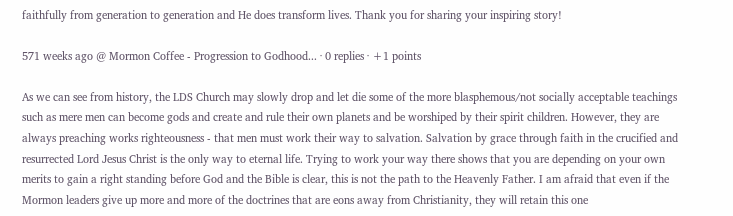faithfully from generation to generation and He does transform lives. Thank you for sharing your inspiring story!

571 weeks ago @ Mormon Coffee - Progression to Godhood... · 0 replies · +1 points

As we can see from history, the LDS Church may slowly drop and let die some of the more blasphemous/not socially acceptable teachings such as mere men can become gods and create and rule their own planets and be worshiped by their spirit children. However, they are always preaching works righteousness - that men must work their way to salvation. Salvation by grace through faith in the crucified and resurrected Lord Jesus Christ is the only way to eternal life. Trying to work your way there shows that you are depending on your own merits to gain a right standing before God and the Bible is clear, this is not the path to the Heavenly Father. I am afraid that even if the Mormon leaders give up more and more of the doctrines that are eons away from Christianity, they will retain this one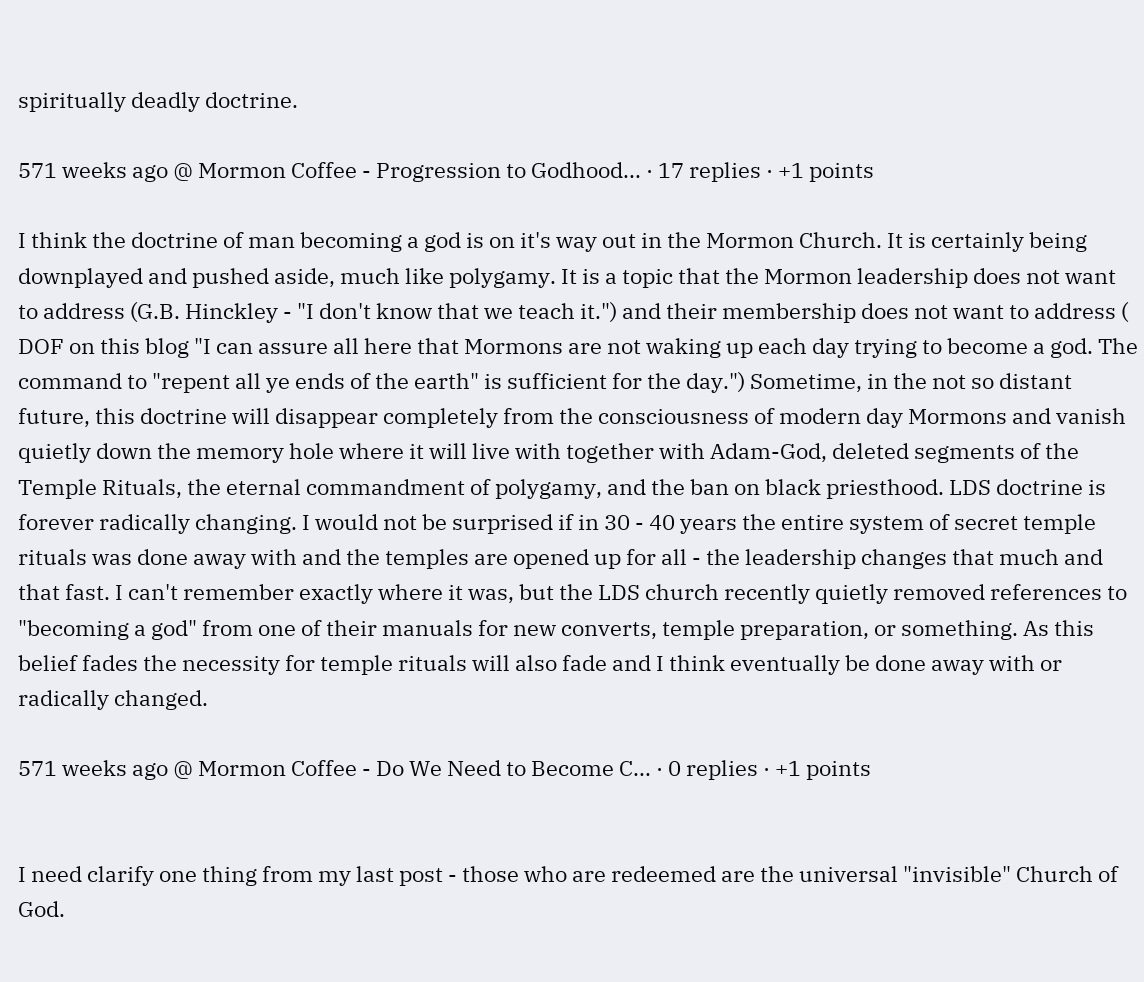spiritually deadly doctrine.

571 weeks ago @ Mormon Coffee - Progression to Godhood... · 17 replies · +1 points

I think the doctrine of man becoming a god is on it's way out in the Mormon Church. It is certainly being downplayed and pushed aside, much like polygamy. It is a topic that the Mormon leadership does not want to address (G.B. Hinckley - "I don't know that we teach it.") and their membership does not want to address ( DOF on this blog "I can assure all here that Mormons are not waking up each day trying to become a god. The command to "repent all ye ends of the earth" is sufficient for the day.") Sometime, in the not so distant future, this doctrine will disappear completely from the consciousness of modern day Mormons and vanish quietly down the memory hole where it will live with together with Adam-God, deleted segments of the Temple Rituals, the eternal commandment of polygamy, and the ban on black priesthood. LDS doctrine is forever radically changing. I would not be surprised if in 30 - 40 years the entire system of secret temple rituals was done away with and the temples are opened up for all - the leadership changes that much and that fast. I can't remember exactly where it was, but the LDS church recently quietly removed references to "becoming a god" from one of their manuals for new converts, temple preparation, or something. As this belief fades the necessity for temple rituals will also fade and I think eventually be done away with or radically changed.

571 weeks ago @ Mormon Coffee - Do We Need to Become C... · 0 replies · +1 points


I need clarify one thing from my last post - those who are redeemed are the universal "invisible" Church of God.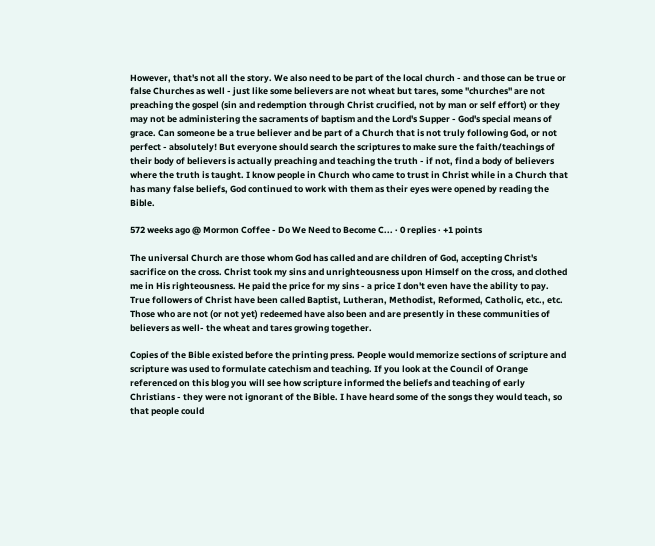However, that's not all the story. We also need to be part of the local church - and those can be true or false Churches as well - just like some believers are not wheat but tares, some "churches" are not preaching the gospel (sin and redemption through Christ crucified, not by man or self effort) or they may not be administering the sacraments of baptism and the Lord's Supper - God's special means of grace. Can someone be a true believer and be part of a Church that is not truly following God, or not perfect - absolutely! But everyone should search the scriptures to make sure the faith/teachings of their body of believers is actually preaching and teaching the truth - if not, find a body of believers where the truth is taught. I know people in Church who came to trust in Christ while in a Church that has many false beliefs, God continued to work with them as their eyes were opened by reading the Bible.

572 weeks ago @ Mormon Coffee - Do We Need to Become C... · 0 replies · +1 points

The universal Church are those whom God has called and are children of God, accepting Christ's sacrifice on the cross. Christ took my sins and unrighteousness upon Himself on the cross, and clothed me in His righteousness. He paid the price for my sins - a price I don't even have the ability to pay. True followers of Christ have been called Baptist, Lutheran, Methodist, Reformed, Catholic, etc., etc. Those who are not (or not yet) redeemed have also been and are presently in these communities of believers as well- the wheat and tares growing together.

Copies of the Bible existed before the printing press. People would memorize sections of scripture and scripture was used to formulate catechism and teaching. If you look at the Council of Orange referenced on this blog you will see how scripture informed the beliefs and teaching of early Christians - they were not ignorant of the Bible. I have heard some of the songs they would teach, so that people could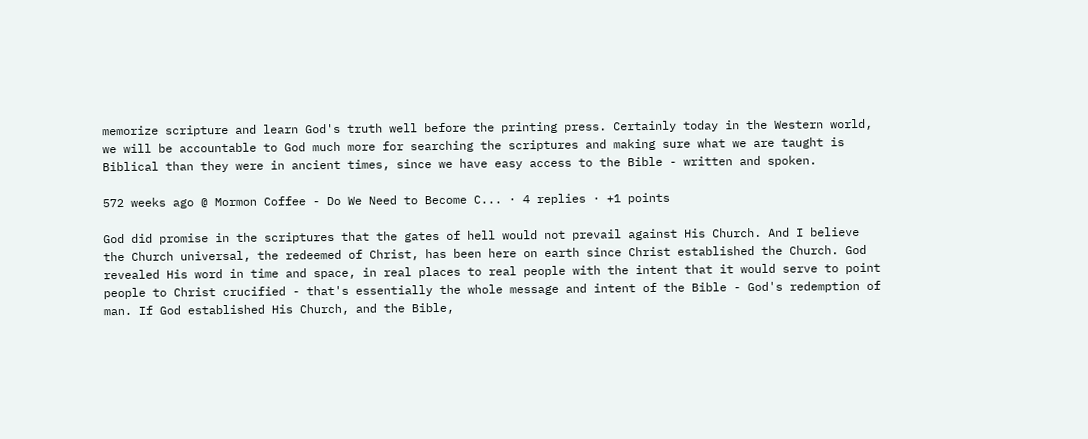memorize scripture and learn God's truth well before the printing press. Certainly today in the Western world, we will be accountable to God much more for searching the scriptures and making sure what we are taught is Biblical than they were in ancient times, since we have easy access to the Bible - written and spoken.

572 weeks ago @ Mormon Coffee - Do We Need to Become C... · 4 replies · +1 points

God did promise in the scriptures that the gates of hell would not prevail against His Church. And I believe the Church universal, the redeemed of Christ, has been here on earth since Christ established the Church. God revealed His word in time and space, in real places to real people with the intent that it would serve to point people to Christ crucified - that's essentially the whole message and intent of the Bible - God's redemption of man. If God established His Church, and the Bible,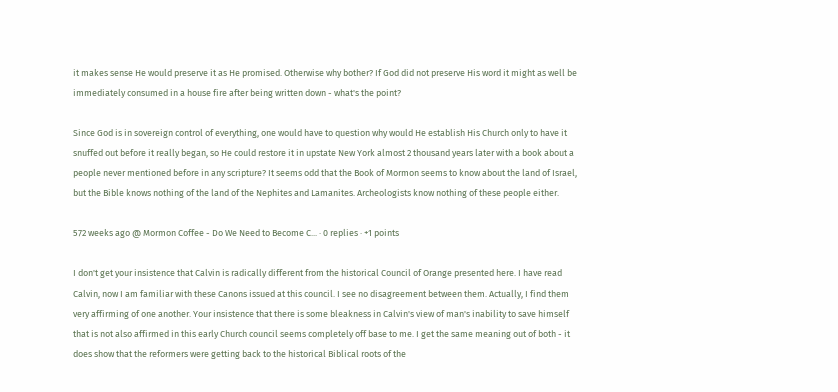it makes sense He would preserve it as He promised. Otherwise why bother? If God did not preserve His word it might as well be immediately consumed in a house fire after being written down - what's the point?

Since God is in sovereign control of everything, one would have to question why would He establish His Church only to have it snuffed out before it really began, so He could restore it in upstate New York almost 2 thousand years later with a book about a people never mentioned before in any scripture? It seems odd that the Book of Mormon seems to know about the land of Israel, but the Bible knows nothing of the land of the Nephites and Lamanites. Archeologists know nothing of these people either.

572 weeks ago @ Mormon Coffee - Do We Need to Become C... · 0 replies · +1 points

I don't get your insistence that Calvin is radically different from the historical Council of Orange presented here. I have read Calvin, now I am familiar with these Canons issued at this council. I see no disagreement between them. Actually, I find them very affirming of one another. Your insistence that there is some bleakness in Calvin's view of man's inability to save himself that is not also affirmed in this early Church council seems completely off base to me. I get the same meaning out of both - it does show that the reformers were getting back to the historical Biblical roots of the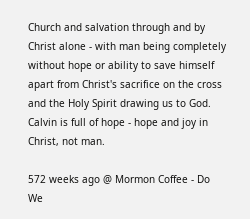Church and salvation through and by Christ alone - with man being completely without hope or ability to save himself apart from Christ's sacrifice on the cross and the Holy Spirit drawing us to God. Calvin is full of hope - hope and joy in Christ, not man.

572 weeks ago @ Mormon Coffee - Do We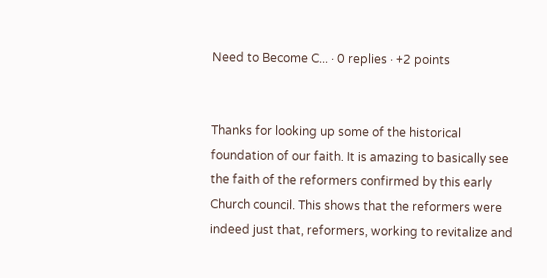Need to Become C... · 0 replies · +2 points


Thanks for looking up some of the historical foundation of our faith. It is amazing to basically see the faith of the reformers confirmed by this early Church council. This shows that the reformers were indeed just that, reformers, working to revitalize and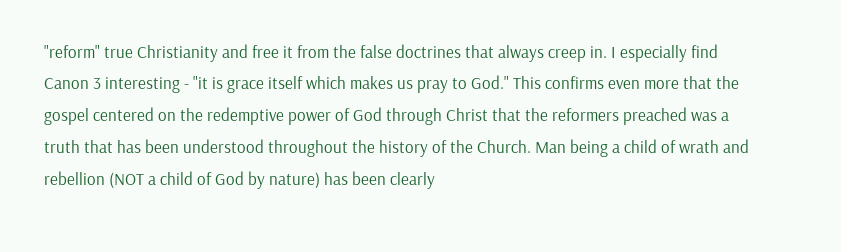"reform" true Christianity and free it from the false doctrines that always creep in. I especially find Canon 3 interesting - "it is grace itself which makes us pray to God." This confirms even more that the gospel centered on the redemptive power of God through Christ that the reformers preached was a truth that has been understood throughout the history of the Church. Man being a child of wrath and rebellion (NOT a child of God by nature) has been clearly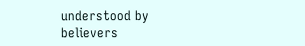understood by believers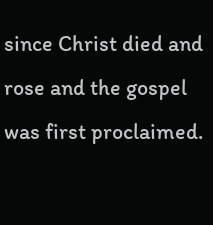since Christ died and rose and the gospel was first proclaimed.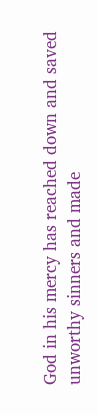God in his mercy has reached down and saved unworthy sinners and made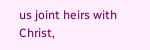us joint heirs with Christ,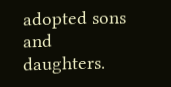adopted sons and daughters.